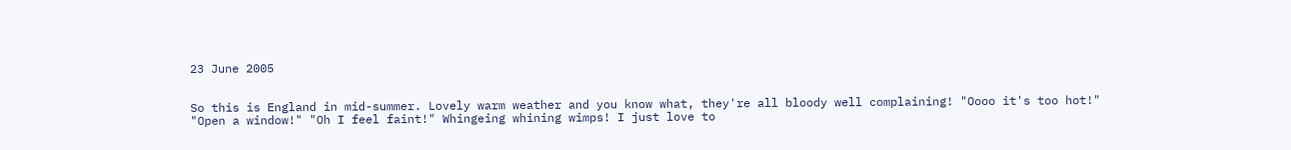23 June 2005


So this is England in mid-summer. Lovely warm weather and you know what, they're all bloody well complaining! "Oooo it's too hot!" "Open a window!" "Oh I feel faint!" Whingeing whining wimps! I just love to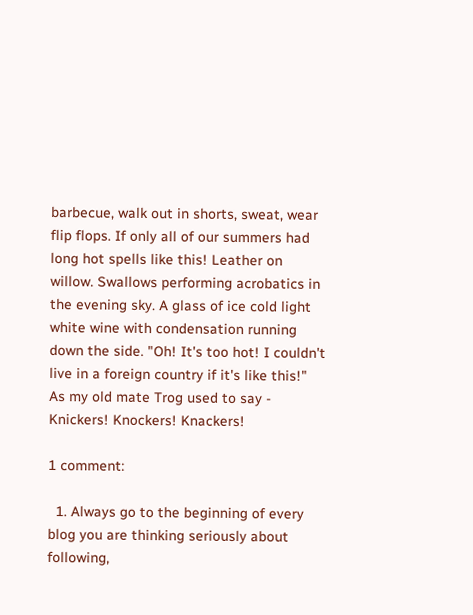barbecue, walk out in shorts, sweat, wear flip flops. If only all of our summers had long hot spells like this! Leather on willow. Swallows performing acrobatics in the evening sky. A glass of ice cold light white wine with condensation running down the side. "Oh! It's too hot! I couldn't live in a foreign country if it's like this!" As my old mate Trog used to say - Knickers! Knockers! Knackers!

1 comment:

  1. Always go to the beginning of every blog you are thinking seriously about following,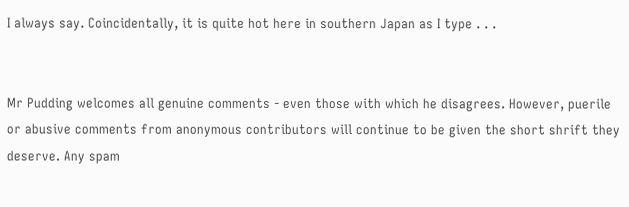I always say. Coincidentally, it is quite hot here in southern Japan as I type . . .


Mr Pudding welcomes all genuine comments - even those with which he disagrees. However, puerile or abusive comments from anonymous contributors will continue to be given the short shrift they deserve. Any spam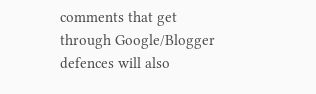comments that get through Google/Blogger defences will also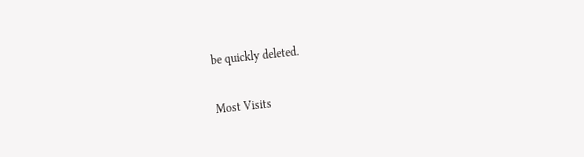be quickly deleted.

Most Visits